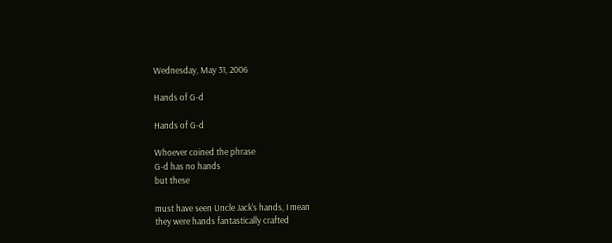Wednesday, May 31, 2006

Hands of G-d

Hands of G-d

Whoever coined the phrase
G-d has no hands
but these

must have seen Uncle Jack's hands, I mean
they were hands fantastically crafted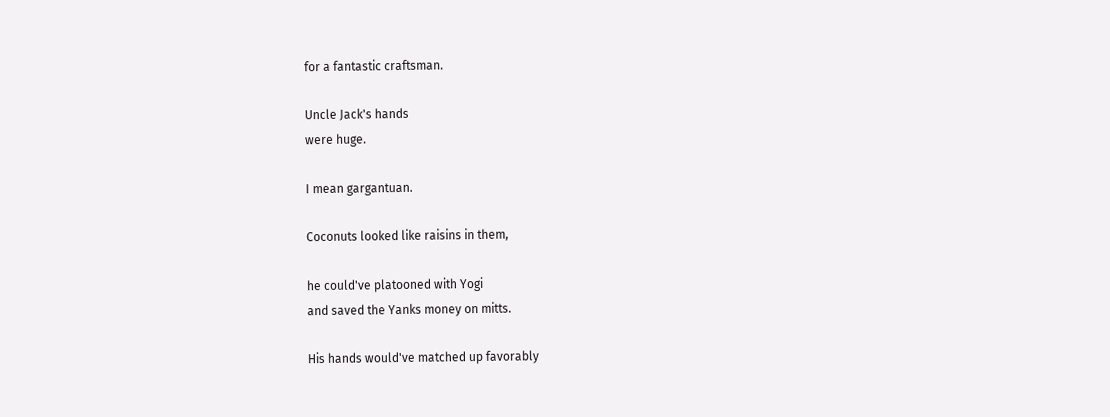for a fantastic craftsman.

Uncle Jack's hands
were huge.

I mean gargantuan.

Coconuts looked like raisins in them,

he could've platooned with Yogi
and saved the Yanks money on mitts.

His hands would've matched up favorably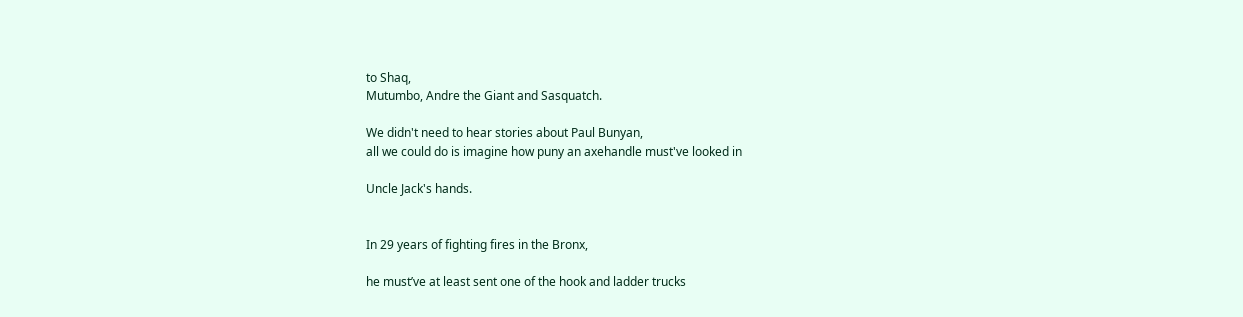to Shaq,
Mutumbo, Andre the Giant and Sasquatch.

We didn't need to hear stories about Paul Bunyan,
all we could do is imagine how puny an axehandle must've looked in

Uncle Jack's hands.


In 29 years of fighting fires in the Bronx,

he must’ve at least sent one of the hook and ladder trucks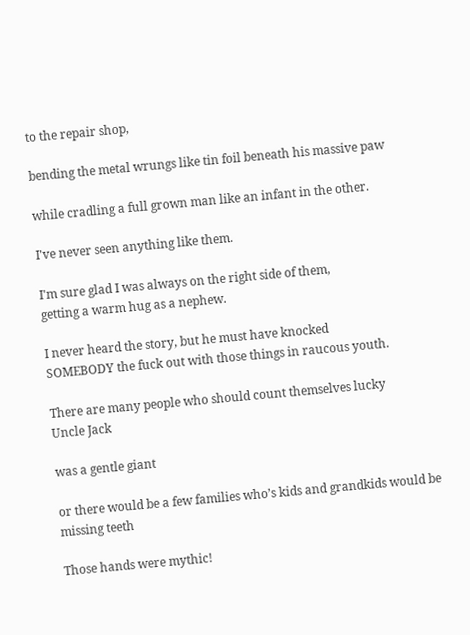to the repair shop,

bending the metal wrungs like tin foil beneath his massive paw

while cradling a full grown man like an infant in the other.

I've never seen anything like them.

I'm sure glad I was always on the right side of them,
getting a warm hug as a nephew.

I never heard the story, but he must have knocked
SOMEBODY the fuck out with those things in raucous youth.

There are many people who should count themselves lucky
Uncle Jack

was a gentle giant

or there would be a few families who’s kids and grandkids would be missing teeth

Those hands were mythic!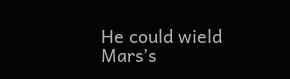He could wield Mars’s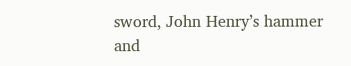sword, John Henry’s hammer and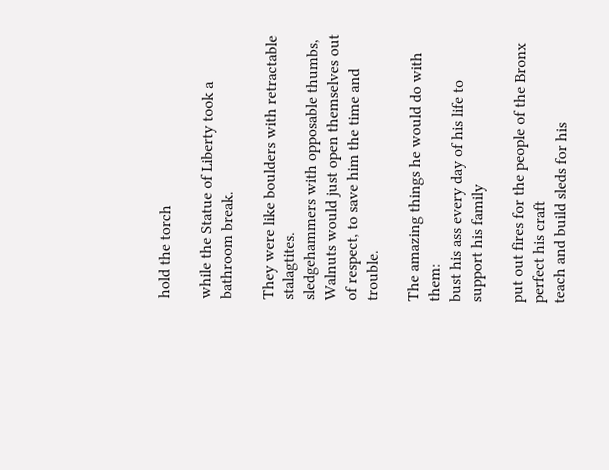hold the torch

while the Statue of Liberty took a bathroom break.

They were like boulders with retractable stalagtites.
sledgehammers with opposable thumbs,
Walnuts would just open themselves out of respect, to save him the time and trouble.

The amazing things he would do with them:
bust his ass every day of his life to support his family

put out fires for the people of the Bronx
perfect his craft
teach and build sleds for his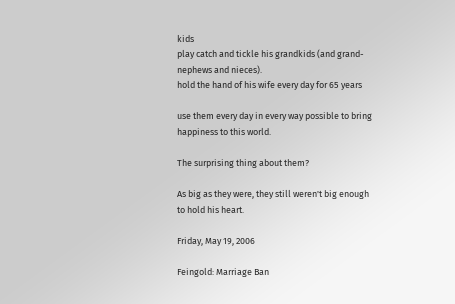kids
play catch and tickle his grandkids (and grand-nephews and nieces).
hold the hand of his wife every day for 65 years

use them every day in every way possible to bring happiness to this world.

The surprising thing about them?

As big as they were, they still weren't big enough
to hold his heart.

Friday, May 19, 2006

Feingold: Marriage Ban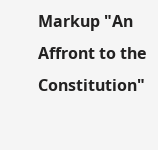Markup "An Affront to the Constitution"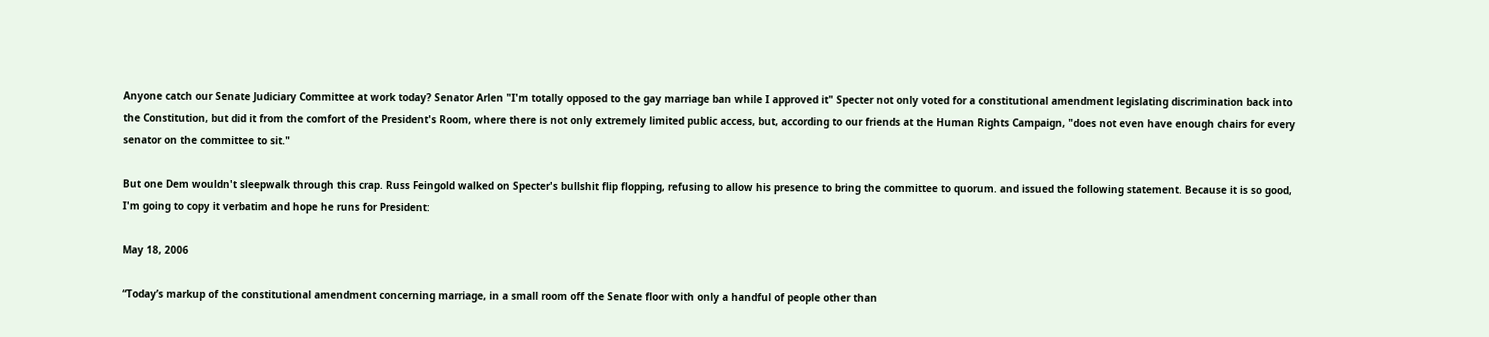Anyone catch our Senate Judiciary Committee at work today? Senator Arlen "I'm totally opposed to the gay marriage ban while I approved it" Specter not only voted for a constitutional amendment legislating discrimination back into the Constitution, but did it from the comfort of the President's Room, where there is not only extremely limited public access, but, according to our friends at the Human Rights Campaign, "does not even have enough chairs for every senator on the committee to sit."

But one Dem wouldn't sleepwalk through this crap. Russ Feingold walked on Specter's bullshit flip flopping, refusing to allow his presence to bring the committee to quorum. and issued the following statement. Because it is so good, I'm going to copy it verbatim and hope he runs for President:

May 18, 2006

“Today’s markup of the constitutional amendment concerning marriage, in a small room off the Senate floor with only a handful of people other than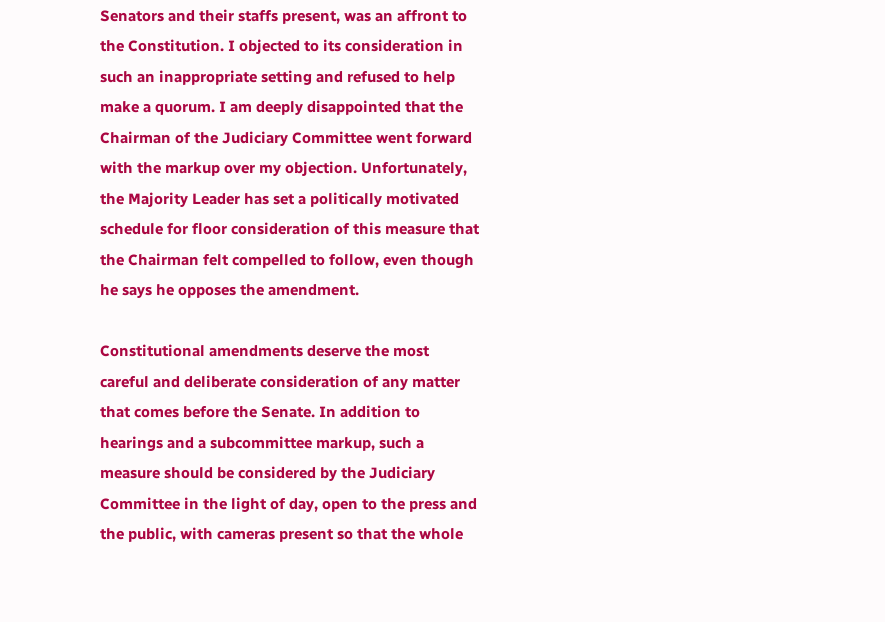Senators and their staffs present, was an affront to the Constitution. I objected to its consideration in such an inappropriate setting and refused to help make a quorum. I am deeply disappointed that the Chairman of the Judiciary Committee went forward with the markup over my objection. Unfortunately, the Majority Leader has set a politically motivated schedule for floor consideration of this measure that the Chairman felt compelled to follow, even though he says he opposes the amendment.

Constitutional amendments deserve the most careful and deliberate consideration of any matter that comes before the Senate. In addition to hearings and a subcommittee markup, such a measure should be considered by the Judiciary Committee in the light of day, open to the press and the public, with cameras present so that the whole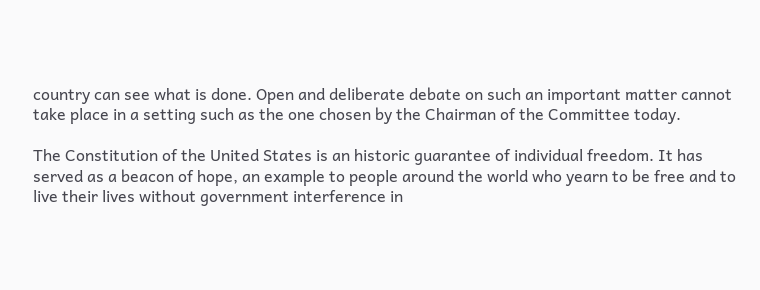country can see what is done. Open and deliberate debate on such an important matter cannot take place in a setting such as the one chosen by the Chairman of the Committee today.

The Constitution of the United States is an historic guarantee of individual freedom. It has served as a beacon of hope, an example to people around the world who yearn to be free and to live their lives without government interference in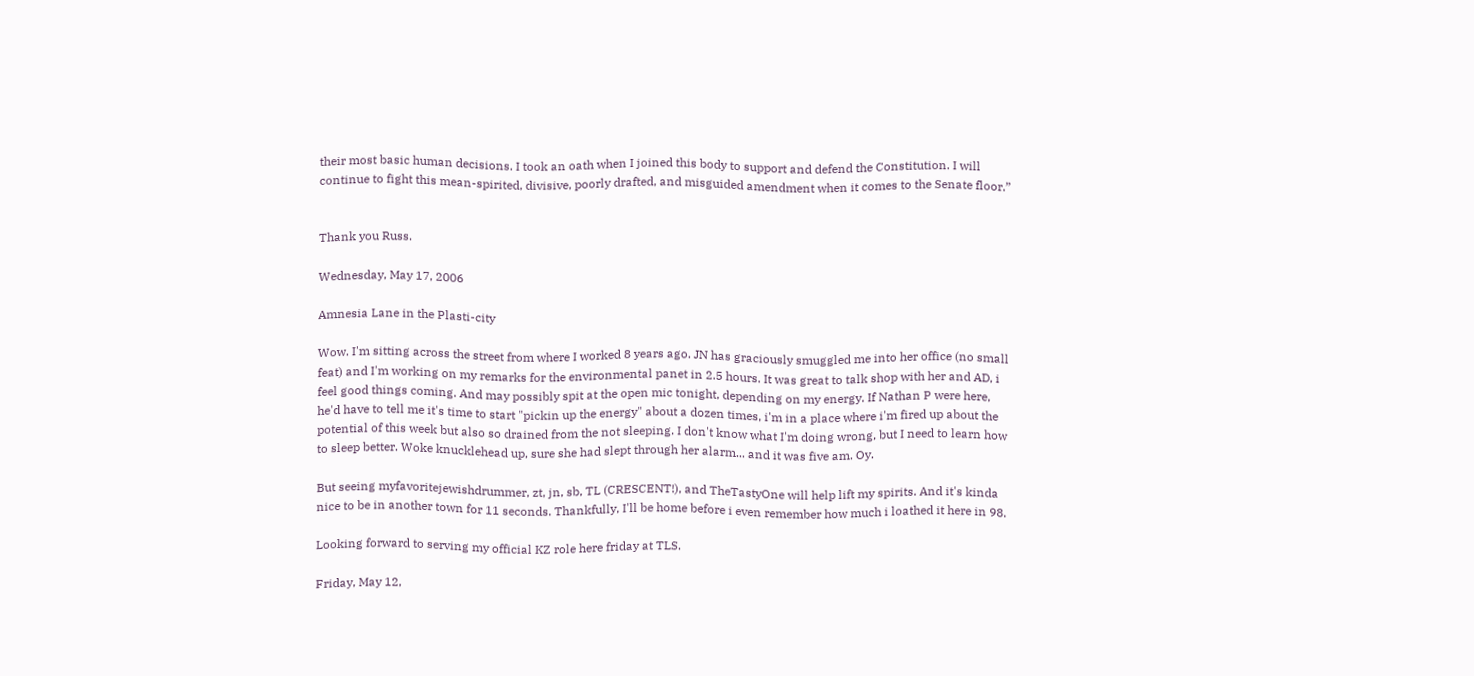their most basic human decisions. I took an oath when I joined this body to support and defend the Constitution. I will continue to fight this mean-spirited, divisive, poorly drafted, and misguided amendment when it comes to the Senate floor.”


Thank you Russ.

Wednesday, May 17, 2006

Amnesia Lane in the Plasti-city

Wow. I'm sitting across the street from where I worked 8 years ago. JN has graciously smuggled me into her office (no small feat) and I'm working on my remarks for the environmental panet in 2.5 hours. It was great to talk shop with her and AD, i feel good things coming. And may possibly spit at the open mic tonight, depending on my energy. If Nathan P were here, he'd have to tell me it's time to start "pickin up the energy" about a dozen times, i'm in a place where i'm fired up about the potential of this week but also so drained from the not sleeping. I don't know what I'm doing wrong, but I need to learn how to sleep better. Woke knucklehead up, sure she had slept through her alarm... and it was five am. Oy.

But seeing myfavoritejewishdrummer, zt, jn, sb, TL (CRESCENT!), and TheTastyOne will help lift my spirits. And it's kinda nice to be in another town for 11 seconds. Thankfully, I'll be home before i even remember how much i loathed it here in 98.

Looking forward to serving my official KZ role here friday at TLS.

Friday, May 12,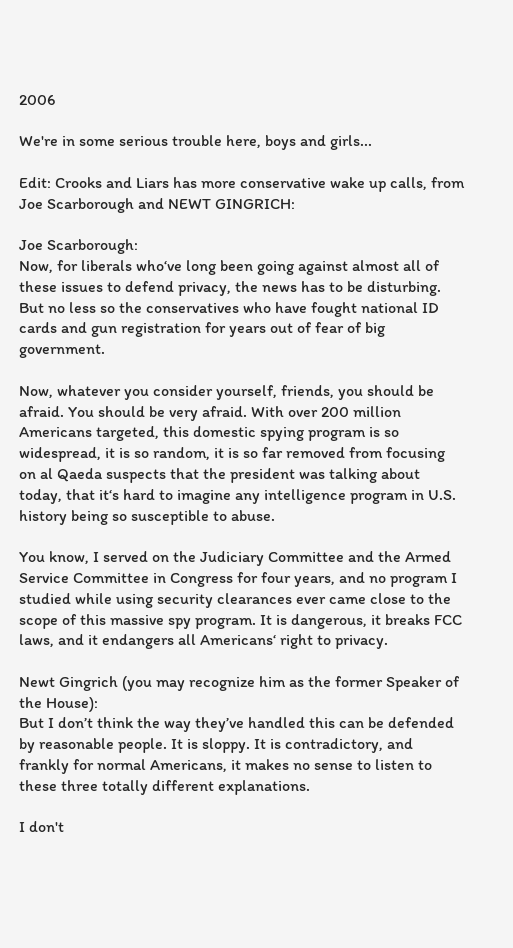2006

We're in some serious trouble here, boys and girls...

Edit: Crooks and Liars has more conservative wake up calls, from Joe Scarborough and NEWT GINGRICH:

Joe Scarborough:
Now, for liberals who‘ve long been going against almost all of these issues to defend privacy, the news has to be disturbing. But no less so the conservatives who have fought national ID cards and gun registration for years out of fear of big government.

Now, whatever you consider yourself, friends, you should be afraid. You should be very afraid. With over 200 million Americans targeted, this domestic spying program is so widespread, it is so random, it is so far removed from focusing on al Qaeda suspects that the president was talking about today, that it‘s hard to imagine any intelligence program in U.S. history being so susceptible to abuse.

You know, I served on the Judiciary Committee and the Armed Service Committee in Congress for four years, and no program I studied while using security clearances ever came close to the scope of this massive spy program. It is dangerous, it breaks FCC laws, and it endangers all Americans‘ right to privacy.

Newt Gingrich (you may recognize him as the former Speaker of the House):
But I don’t think the way they’ve handled this can be defended by reasonable people. It is sloppy. It is contradictory, and frankly for normal Americans, it makes no sense to listen to these three totally different explanations.

I don't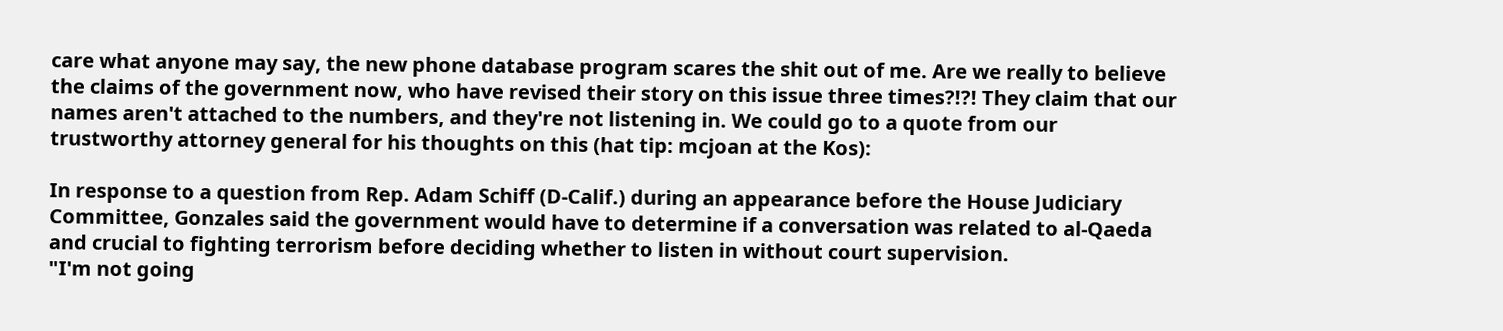care what anyone may say, the new phone database program scares the shit out of me. Are we really to believe the claims of the government now, who have revised their story on this issue three times?!?! They claim that our names aren't attached to the numbers, and they're not listening in. We could go to a quote from our trustworthy attorney general for his thoughts on this (hat tip: mcjoan at the Kos):

In response to a question from Rep. Adam Schiff (D-Calif.) during an appearance before the House Judiciary Committee, Gonzales said the government would have to determine if a conversation was related to al-Qaeda and crucial to fighting terrorism before deciding whether to listen in without court supervision.
"I'm not going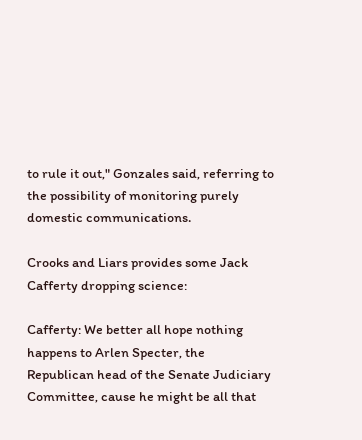to rule it out," Gonzales said, referring to the possibility of monitoring purely domestic communications.

Crooks and Liars provides some Jack Cafferty dropping science:

Cafferty: We better all hope nothing happens to Arlen Specter, the
Republican head of the Senate Judiciary Committee, cause he might be all that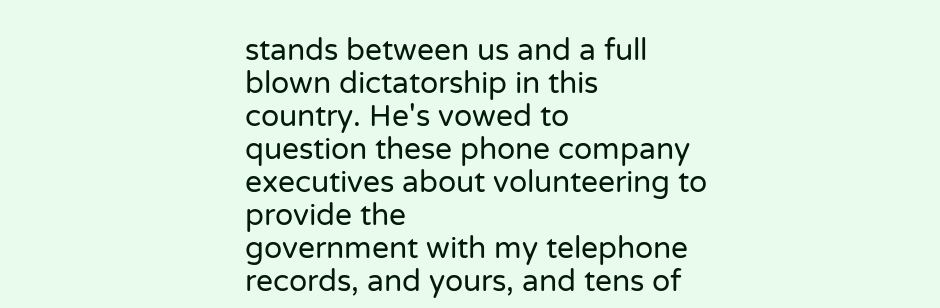stands between us and a full blown dictatorship in this country. He's vowed to
question these phone company executives about volunteering to provide the
government with my telephone records, and yours, and tens of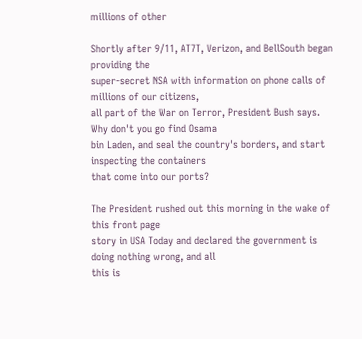millions of other

Shortly after 9/11, AT7T, Verizon, and BellSouth began providing the
super-secret NSA with information on phone calls of millions of our citizens,
all part of the War on Terror, President Bush says. Why don't you go find Osama
bin Laden, and seal the country's borders, and start inspecting the containers
that come into our ports?

The President rushed out this morning in the wake of this front page
story in USA Today and declared the government is doing nothing wrong, and all
this is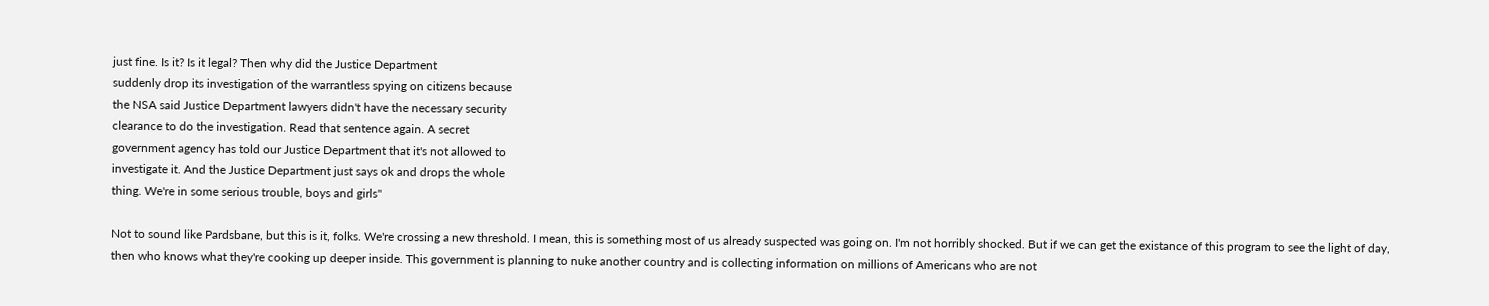just fine. Is it? Is it legal? Then why did the Justice Department
suddenly drop its investigation of the warrantless spying on citizens because
the NSA said Justice Department lawyers didn't have the necessary security
clearance to do the investigation. Read that sentence again. A secret
government agency has told our Justice Department that it's not allowed to
investigate it. And the Justice Department just says ok and drops the whole
thing. We're in some serious trouble, boys and girls"

Not to sound like Pardsbane, but this is it, folks. We're crossing a new threshold. I mean, this is something most of us already suspected was going on. I'm not horribly shocked. But if we can get the existance of this program to see the light of day, then who knows what they're cooking up deeper inside. This government is planning to nuke another country and is collecting information on millions of Americans who are not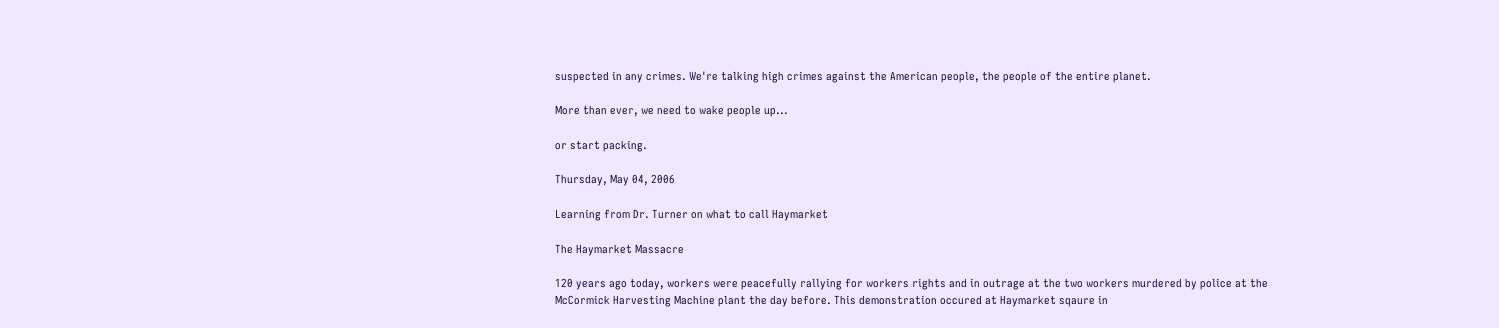suspected in any crimes. We're talking high crimes against the American people, the people of the entire planet.

More than ever, we need to wake people up...

or start packing.

Thursday, May 04, 2006

Learning from Dr. Turner on what to call Haymarket

The Haymarket Massacre

120 years ago today, workers were peacefully rallying for workers rights and in outrage at the two workers murdered by police at the McCormick Harvesting Machine plant the day before. This demonstration occured at Haymarket sqaure in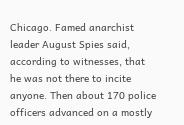Chicago. Famed anarchist leader August Spies said, according to witnesses, that he was not there to incite anyone. Then about 170 police officers advanced on a mostly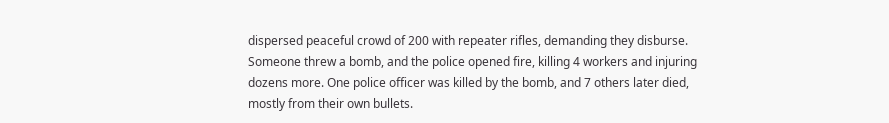dispersed peaceful crowd of 200 with repeater rifles, demanding they disburse. Someone threw a bomb, and the police opened fire, killing 4 workers and injuring dozens more. One police officer was killed by the bomb, and 7 others later died, mostly from their own bullets.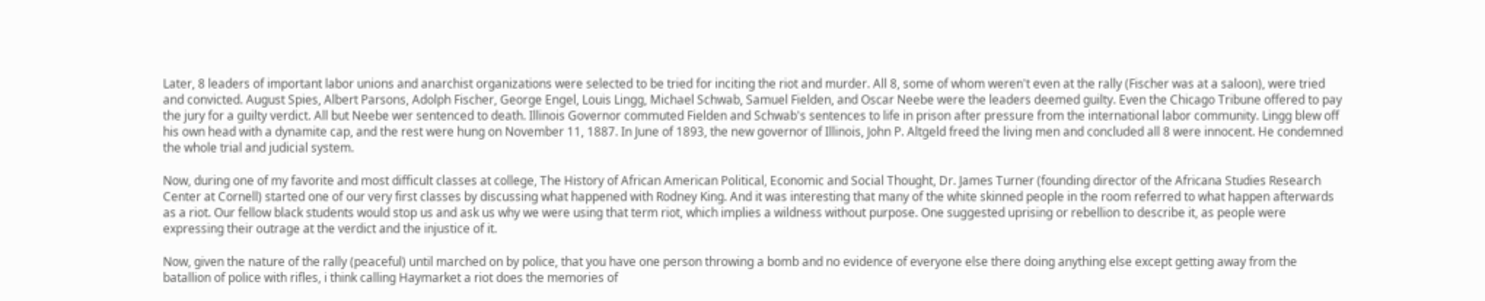Later, 8 leaders of important labor unions and anarchist organizations were selected to be tried for inciting the riot and murder. All 8, some of whom weren't even at the rally (Fischer was at a saloon), were tried and convicted. August Spies, Albert Parsons, Adolph Fischer, George Engel, Louis Lingg, Michael Schwab, Samuel Fielden, and Oscar Neebe were the leaders deemed guilty. Even the Chicago Tribune offered to pay the jury for a guilty verdict. All but Neebe wer sentenced to death. Illinois Governor commuted Fielden and Schwab's sentences to life in prison after pressure from the international labor community. Lingg blew off his own head with a dynamite cap, and the rest were hung on November 11, 1887. In June of 1893, the new governor of Illinois, John P. Altgeld freed the living men and concluded all 8 were innocent. He condemned the whole trial and judicial system.

Now, during one of my favorite and most difficult classes at college, The History of African American Political, Economic and Social Thought, Dr. James Turner (founding director of the Africana Studies Research Center at Cornell) started one of our very first classes by discussing what happened with Rodney King. And it was interesting that many of the white skinned people in the room referred to what happen afterwards as a riot. Our fellow black students would stop us and ask us why we were using that term riot, which implies a wildness without purpose. One suggested uprising or rebellion to describe it, as people were expressing their outrage at the verdict and the injustice of it.

Now, given the nature of the rally (peaceful) until marched on by police, that you have one person throwing a bomb and no evidence of everyone else there doing anything else except getting away from the batallion of police with rifles, i think calling Haymarket a riot does the memories of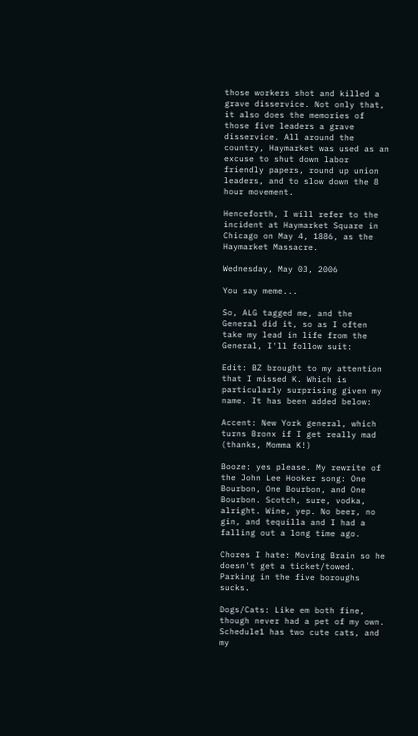those workers shot and killed a grave disservice. Not only that, it also does the memories of those five leaders a grave disservice. All around the country, Haymarket was used as an excuse to shut down labor friendly papers, round up union leaders, and to slow down the 8 hour movement.

Henceforth, I will refer to the incident at Haymarket Square in Chicago on May 4, 1886, as the Haymarket Massacre.

Wednesday, May 03, 2006

You say meme...

So, ALG tagged me, and the General did it, so as I often take my lead in life from the General, I'll follow suit:

Edit: BZ brought to my attention that I missed K. Which is particularly surprising given my name. It has been added below:

Accent: New York general, which turns Bronx if I get really mad (thanks, Momma K!)

Booze: yes please. My rewrite of the John Lee Hooker song: One Bourbon, One Bourbon, and One Bourbon. Scotch, sure, vodka, alright. Wine, yep. No beer, no gin, and tequilla and I had a falling out a long time ago.

Chores I hate: Moving Brain so he doesn't get a ticket/towed. Parking in the five boroughs sucks.

Dogs/Cats: Like em both fine, though never had a pet of my own. Schedule1 has two cute cats, and my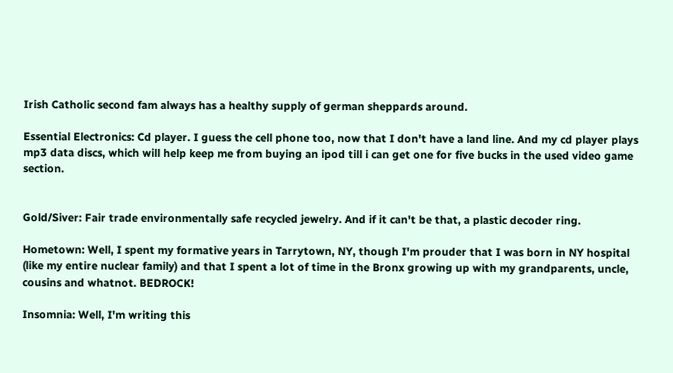Irish Catholic second fam always has a healthy supply of german sheppards around.

Essential Electronics: Cd player. I guess the cell phone too, now that I don't have a land line. And my cd player plays mp3 data discs, which will help keep me from buying an ipod till i can get one for five bucks in the used video game section.


Gold/Siver: Fair trade environmentally safe recycled jewelry. And if it can't be that, a plastic decoder ring.

Hometown: Well, I spent my formative years in Tarrytown, NY, though I'm prouder that I was born in NY hospital (like my entire nuclear family) and that I spent a lot of time in the Bronx growing up with my grandparents, uncle, cousins and whatnot. BEDROCK!

Insomnia: Well, I'm writing this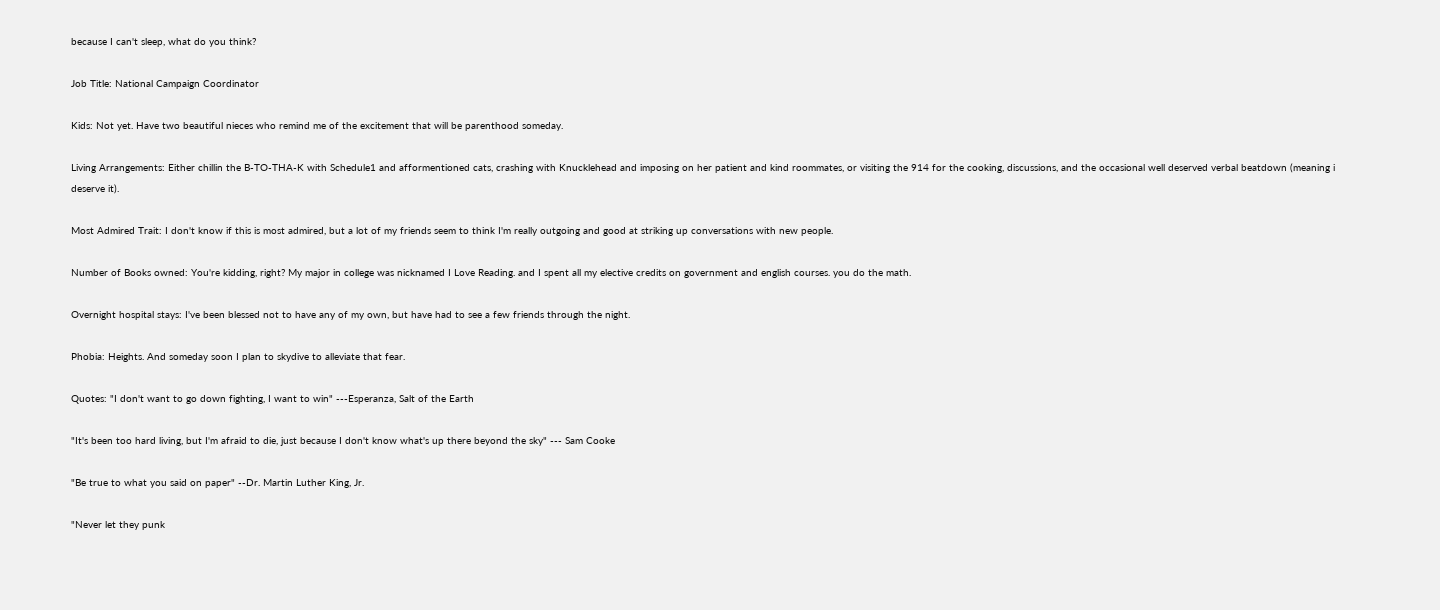because I can't sleep, what do you think?

Job Title: National Campaign Coordinator

Kids: Not yet. Have two beautiful nieces who remind me of the excitement that will be parenthood someday.

Living Arrangements: Either chillin the B-TO-THA-K with Schedule1 and afformentioned cats, crashing with Knucklehead and imposing on her patient and kind roommates, or visiting the 914 for the cooking, discussions, and the occasional well deserved verbal beatdown (meaning i deserve it).

Most Admired Trait: I don't know if this is most admired, but a lot of my friends seem to think I'm really outgoing and good at striking up conversations with new people.

Number of Books owned: You're kidding, right? My major in college was nicknamed I Love Reading. and I spent all my elective credits on government and english courses. you do the math.

Overnight hospital stays: I've been blessed not to have any of my own, but have had to see a few friends through the night.

Phobia: Heights. And someday soon I plan to skydive to alleviate that fear.

Quotes: "I don't want to go down fighting, I want to win" ---Esperanza, Salt of the Earth

"It's been too hard living, but I'm afraid to die, just because I don't know what's up there beyond the sky" --- Sam Cooke

"Be true to what you said on paper" --Dr. Martin Luther King, Jr.

"Never let they punk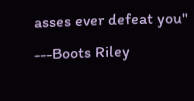asses ever defeat you" ---Boots Riley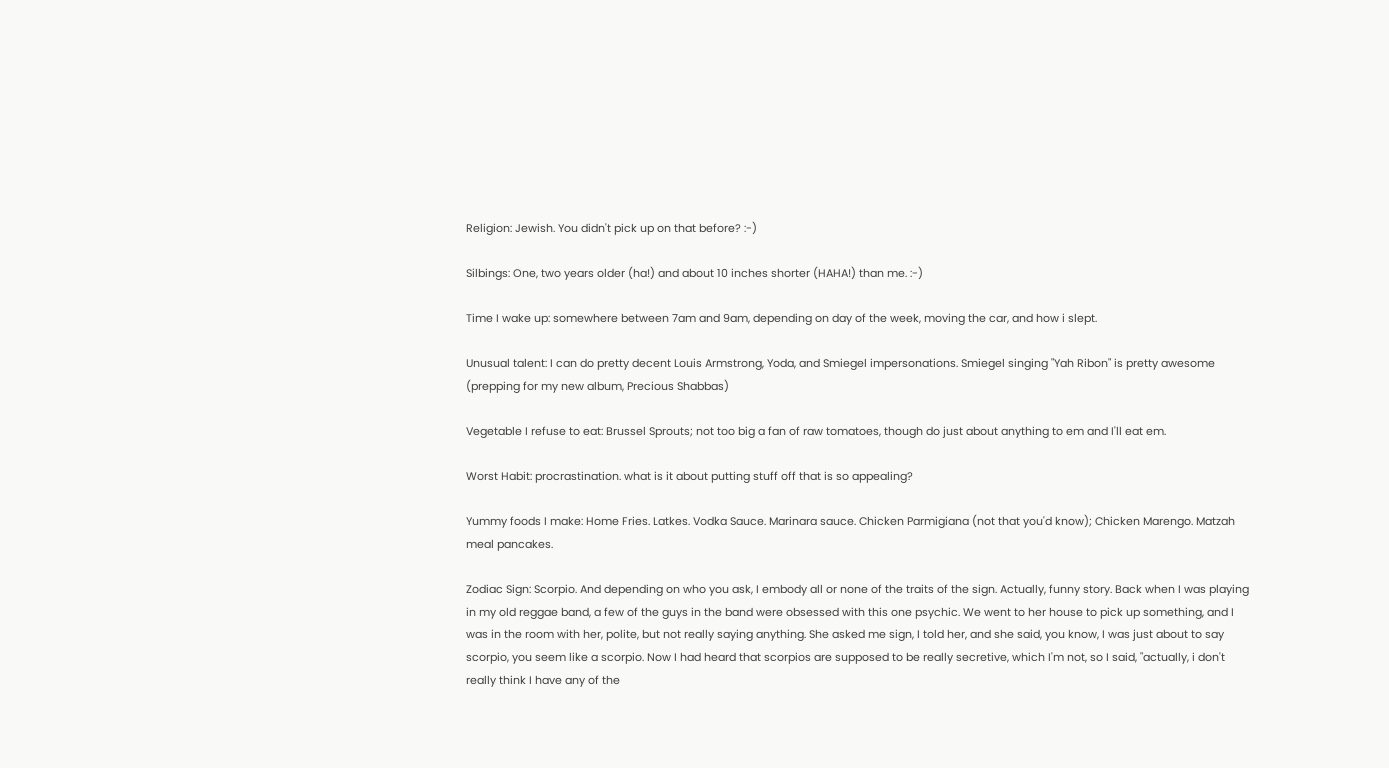Religion: Jewish. You didn't pick up on that before? :-)

Silbings: One, two years older (ha!) and about 10 inches shorter (HAHA!) than me. :-)

Time I wake up: somewhere between 7am and 9am, depending on day of the week, moving the car, and how i slept.

Unusual talent: I can do pretty decent Louis Armstrong, Yoda, and Smiegel impersonations. Smiegel singing "Yah Ribon" is pretty awesome (prepping for my new album, Precious Shabbas)

Vegetable I refuse to eat: Brussel Sprouts; not too big a fan of raw tomatoes, though do just about anything to em and I'll eat em.

Worst Habit: procrastination. what is it about putting stuff off that is so appealing?

Yummy foods I make: Home Fries. Latkes. Vodka Sauce. Marinara sauce. Chicken Parmigiana (not that you'd know); Chicken Marengo. Matzah meal pancakes.

Zodiac Sign: Scorpio. And depending on who you ask, I embody all or none of the traits of the sign. Actually, funny story. Back when I was playing in my old reggae band, a few of the guys in the band were obsessed with this one psychic. We went to her house to pick up something, and I was in the room with her, polite, but not really saying anything. She asked me sign, I told her, and she said, you know, I was just about to say scorpio, you seem like a scorpio. Now I had heard that scorpios are supposed to be really secretive, which I'm not, so I said, "actually, i don't really think I have any of the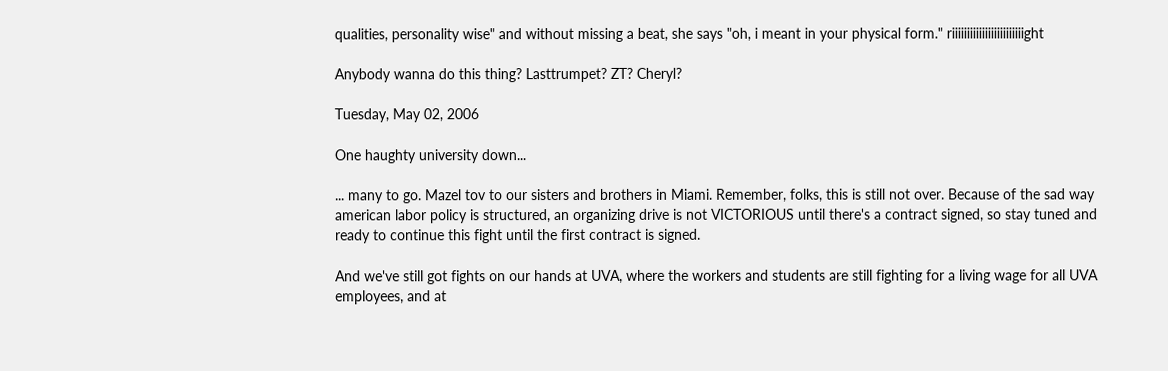qualities, personality wise" and without missing a beat, she says "oh, i meant in your physical form." riiiiiiiiiiiiiiiiiiiiiiiight

Anybody wanna do this thing? Lasttrumpet? ZT? Cheryl?

Tuesday, May 02, 2006

One haughty university down...

... many to go. Mazel tov to our sisters and brothers in Miami. Remember, folks, this is still not over. Because of the sad way american labor policy is structured, an organizing drive is not VICTORIOUS until there's a contract signed, so stay tuned and ready to continue this fight until the first contract is signed.

And we've still got fights on our hands at UVA, where the workers and students are still fighting for a living wage for all UVA employees, and at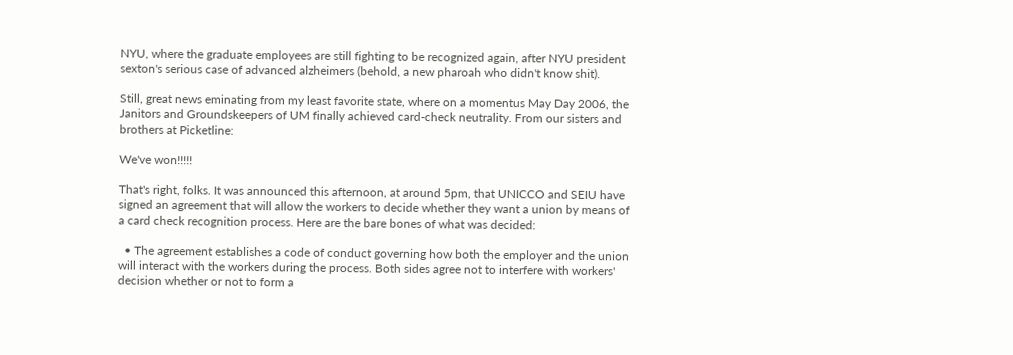NYU, where the graduate employees are still fighting to be recognized again, after NYU president sexton's serious case of advanced alzheimers (behold, a new pharoah who didn't know shit).

Still, great news eminating from my least favorite state, where on a momentus May Day 2006, the Janitors and Groundskeepers of UM finally achieved card-check neutrality. From our sisters and brothers at Picketline:

We've won!!!!!

That's right, folks. It was announced this afternoon, at around 5pm, that UNICCO and SEIU have signed an agreement that will allow the workers to decide whether they want a union by means of a card check recognition process. Here are the bare bones of what was decided:

  • The agreement establishes a code of conduct governing how both the employer and the union will interact with the workers during the process. Both sides agree not to interfere with workers' decision whether or not to form a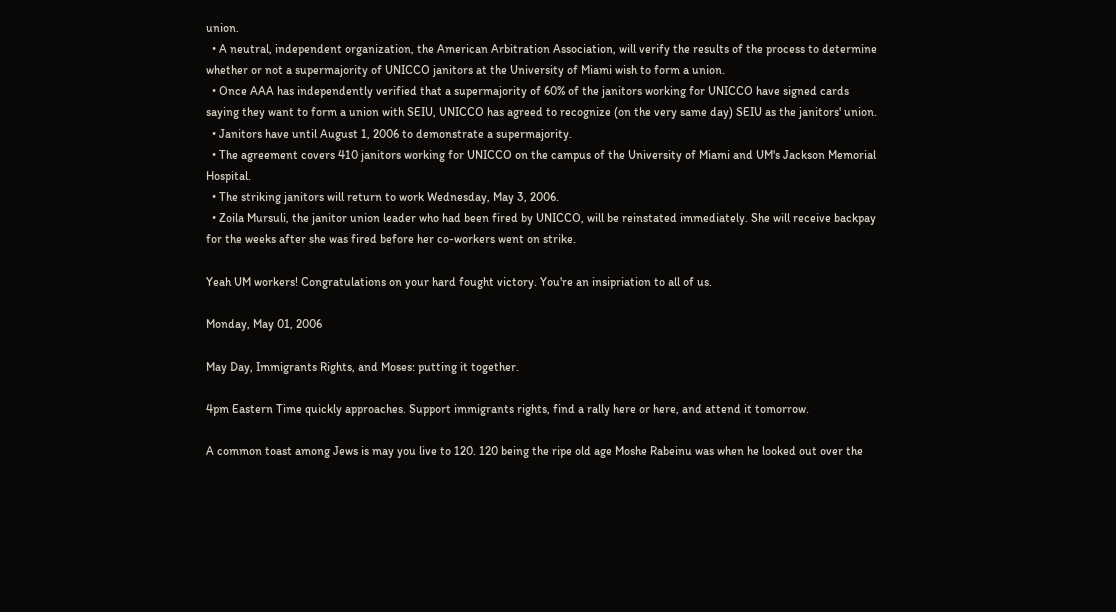union.
  • A neutral, independent organization, the American Arbitration Association, will verify the results of the process to determine whether or not a supermajority of UNICCO janitors at the University of Miami wish to form a union.
  • Once AAA has independently verified that a supermajority of 60% of the janitors working for UNICCO have signed cards saying they want to form a union with SEIU, UNICCO has agreed to recognize (on the very same day) SEIU as the janitors' union.
  • Janitors have until August 1, 2006 to demonstrate a supermajority.
  • The agreement covers 410 janitors working for UNICCO on the campus of the University of Miami and UM's Jackson Memorial Hospital.
  • The striking janitors will return to work Wednesday, May 3, 2006.
  • Zoila Mursuli, the janitor union leader who had been fired by UNICCO, will be reinstated immediately. She will receive backpay for the weeks after she was fired before her co-workers went on strike.

Yeah UM workers! Congratulations on your hard fought victory. You're an insipriation to all of us.

Monday, May 01, 2006

May Day, Immigrants Rights, and Moses: putting it together.

4pm Eastern Time quickly approaches. Support immigrants rights, find a rally here or here, and attend it tomorrow.

A common toast among Jews is may you live to 120. 120 being the ripe old age Moshe Rabeinu was when he looked out over the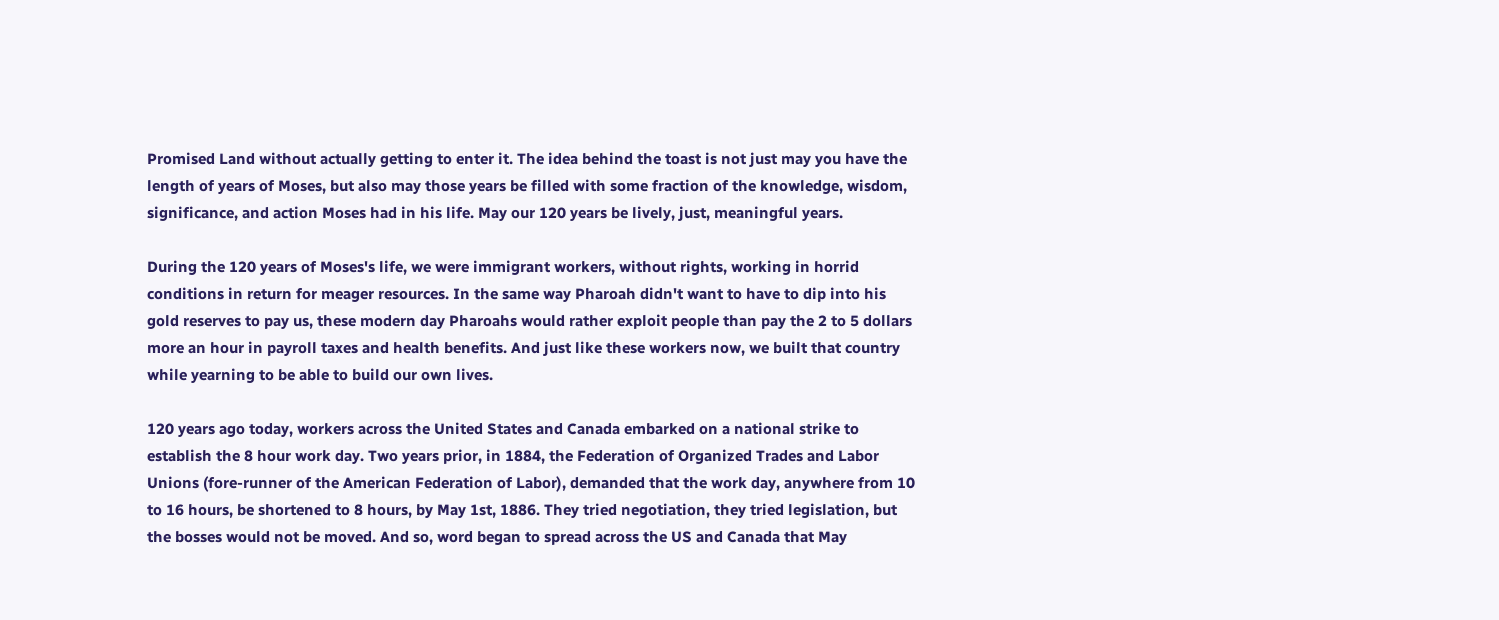Promised Land without actually getting to enter it. The idea behind the toast is not just may you have the length of years of Moses, but also may those years be filled with some fraction of the knowledge, wisdom, significance, and action Moses had in his life. May our 120 years be lively, just, meaningful years.

During the 120 years of Moses's life, we were immigrant workers, without rights, working in horrid conditions in return for meager resources. In the same way Pharoah didn't want to have to dip into his gold reserves to pay us, these modern day Pharoahs would rather exploit people than pay the 2 to 5 dollars more an hour in payroll taxes and health benefits. And just like these workers now, we built that country while yearning to be able to build our own lives.

120 years ago today, workers across the United States and Canada embarked on a national strike to establish the 8 hour work day. Two years prior, in 1884, the Federation of Organized Trades and Labor Unions (fore-runner of the American Federation of Labor), demanded that the work day, anywhere from 10 to 16 hours, be shortened to 8 hours, by May 1st, 1886. They tried negotiation, they tried legislation, but the bosses would not be moved. And so, word began to spread across the US and Canada that May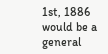1st, 1886 would be a general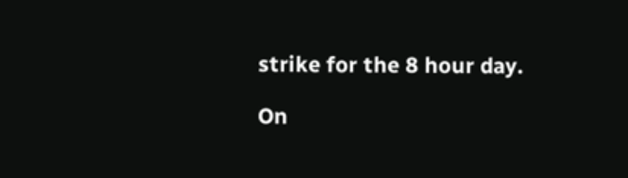strike for the 8 hour day.

On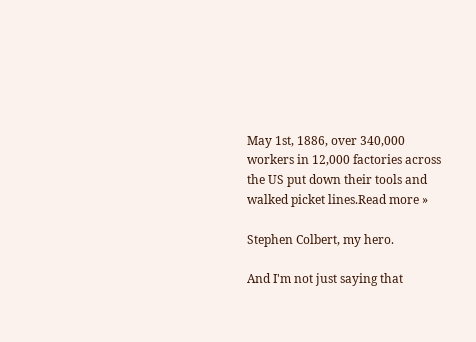May 1st, 1886, over 340,000 workers in 12,000 factories across the US put down their tools and walked picket lines.Read more »

Stephen Colbert, my hero.

And I'm not just saying that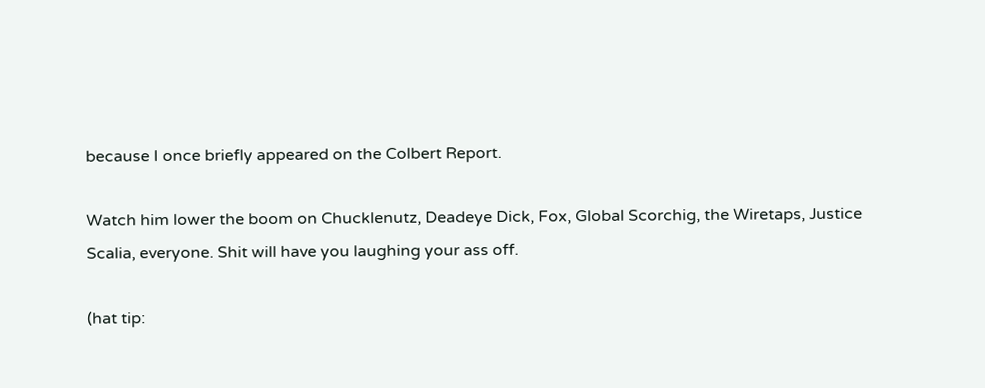because I once briefly appeared on the Colbert Report.

Watch him lower the boom on Chucklenutz, Deadeye Dick, Fox, Global Scorchig, the Wiretaps, Justice Scalia, everyone. Shit will have you laughing your ass off.

(hat tip: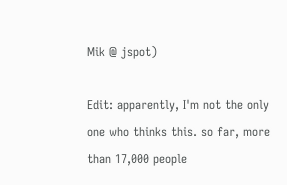Mik @ jspot)

Edit: apparently, I'm not the only one who thinks this. so far, more than 17,000 people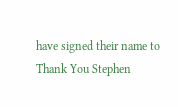have signed their name to Thank You Stephen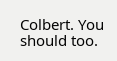Colbert. You should too.